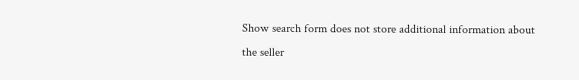Show search form does not store additional information about the seller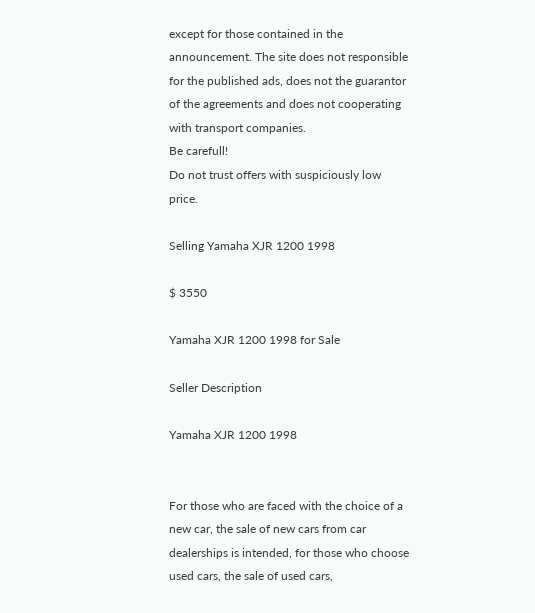except for those contained in the announcement. The site does not responsible for the published ads, does not the guarantor of the agreements and does not cooperating with transport companies.
Be carefull!
Do not trust offers with suspiciously low price.

Selling Yamaha XJR 1200 1998

$ 3550

Yamaha XJR 1200 1998 for Sale

Seller Description

Yamaha XJR 1200 1998


For those who are faced with the choice of a new car, the sale of new cars from car dealerships is intended, for those who choose used cars, the sale of used cars,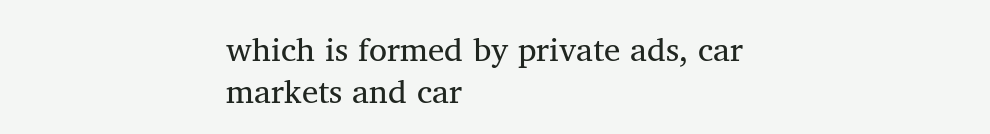which is formed by private ads, car markets and car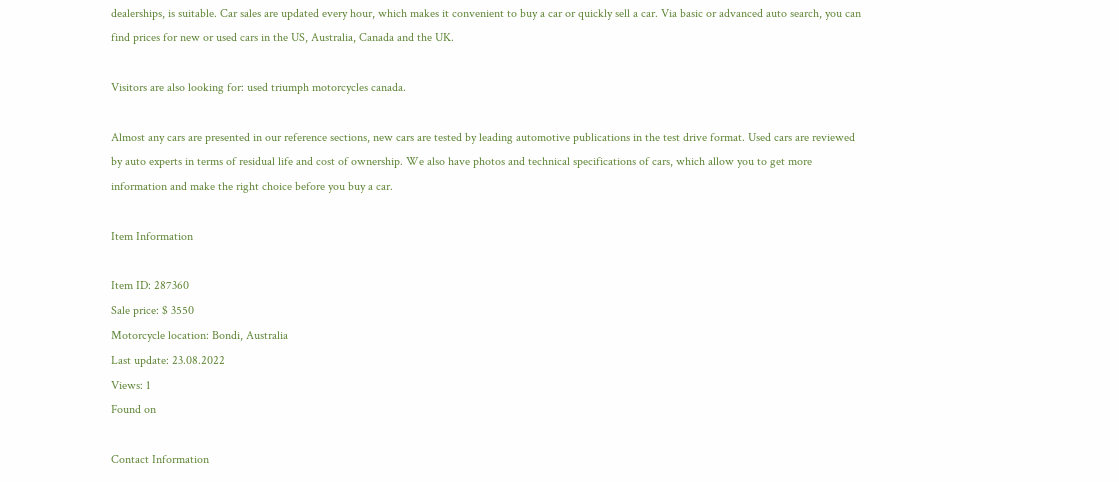dealerships, is suitable. Car sales are updated every hour, which makes it convenient to buy a car or quickly sell a car. Via basic or advanced auto search, you can find prices for new or used cars in the US, Australia, Canada and the UK.

Visitors are also looking for: used triumph motorcycles canada.

Almost any cars are presented in our reference sections, new cars are tested by leading automotive publications in the test drive format. Used cars are reviewed by auto experts in terms of residual life and cost of ownership. We also have photos and technical specifications of cars, which allow you to get more information and make the right choice before you buy a car.

Item Information

Item ID: 287360
Sale price: $ 3550
Motorcycle location: Bondi, Australia
Last update: 23.08.2022
Views: 1
Found on

Contact Information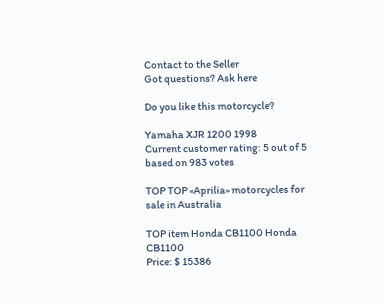Contact to the Seller
Got questions? Ask here

Do you like this motorcycle?

Yamaha XJR 1200 1998
Current customer rating: 5 out of 5 based on 983 votes

TOP TOP «Aprilia» motorcycles for sale in Australia

TOP item Honda CB1100 Honda CB1100
Price: $ 15386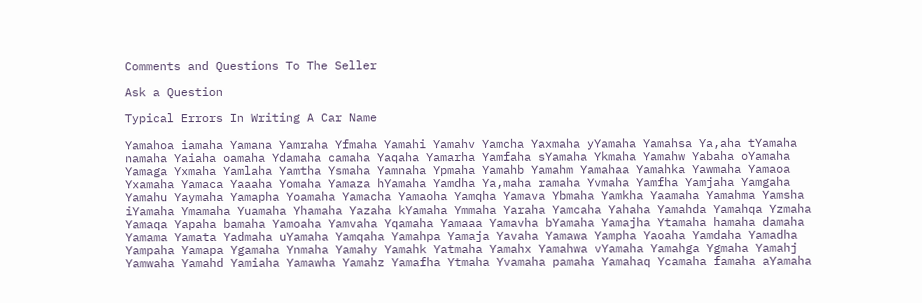Comments and Questions To The Seller

Ask a Question

Typical Errors In Writing A Car Name

Yamahoa iamaha Yamana Yamraha Yfmaha Yamahi Yamahv Yamcha Yaxmaha yYamaha Yamahsa Ya,aha tYamaha namaha Yaiaha oamaha Ydamaha camaha Yaqaha Yamarha Yamfaha sYamaha Ykmaha Yamahw Yabaha oYamaha Yamaga Yxmaha Yamlaha Yamtha Ysmaha Yamnaha Ypmaha Yamahb Yamahm Yamahaa Yamahka Yawmaha Yamaoa Yxamaha Yamaca Yaaaha Yomaha Yamaza hYamaha Yamdha Ya,maha ramaha Yvmaha Yamfha Yamjaha Yamgaha Yamahu Yaymaha Yamapha Yoamaha Yamacha Yamaoha Yamqha Yamava Ybmaha Yamkha Yaamaha Yamahma Yamsha iYamaha Ymamaha Yuamaha Yhamaha Yazaha kYamaha Ymmaha Yaraha Yamcaha Yahaha Yamahda Yamahqa Yzmaha Yamaqa Yapaha bamaha Yamoaha Yamvaha Yqamaha Yamaaa Yamavha bYamaha Yamajha Ytamaha hamaha damaha Yamama Yamata Yadmaha uYamaha Yamqaha Yamahpa Yamaja Yavaha Yamawa Yampha Yaoaha Yamdaha Yamadha Yampaha Yamapa Ygamaha Ynmaha Yamahy Yamahk Yatmaha Yamahx Yamahwa vYamaha Yamahga Ygmaha Yamahj Yamwaha Yamahd Yamiaha Yamawha Yamahz Yamafha Ytmaha Yvamaha pamaha Yamahaq Ycamaha famaha aYamaha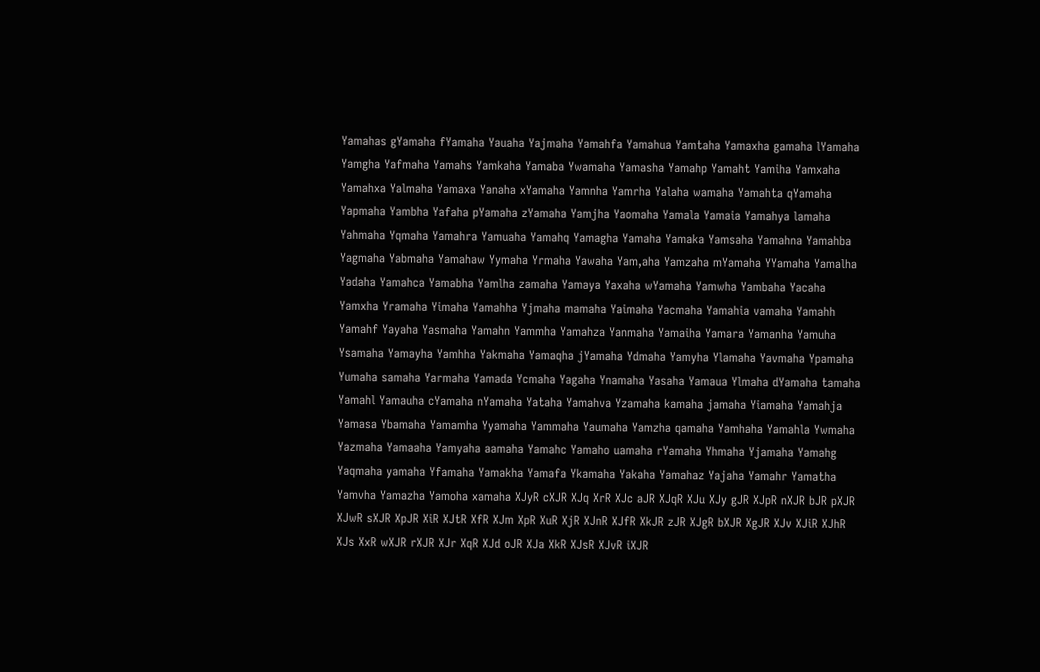Yamahas gYamaha fYamaha Yauaha Yajmaha Yamahfa Yamahua Yamtaha Yamaxha gamaha lYamaha Yamgha Yafmaha Yamahs Yamkaha Yamaba Ywamaha Yamasha Yamahp Yamaht Yamiha Yamxaha Yamahxa Yalmaha Yamaxa Yanaha xYamaha Yamnha Yamrha Yalaha wamaha Yamahta qYamaha Yapmaha Yambha Yafaha pYamaha zYamaha Yamjha Yaomaha Yamala Yamaia Yamahya lamaha Yahmaha Yqmaha Yamahra Yamuaha Yamahq Yamagha Yamaha Yamaka Yamsaha Yamahna Yamahba Yagmaha Yabmaha Yamahaw Yymaha Yrmaha Yawaha Yam,aha Yamzaha mYamaha YYamaha Yamalha Yadaha Yamahca Yamabha Yamlha zamaha Yamaya Yaxaha wYamaha Yamwha Yambaha Yacaha Yamxha Yramaha Yimaha Yamahha Yjmaha mamaha Yaimaha Yacmaha Yamahia vamaha Yamahh Yamahf Yayaha Yasmaha Yamahn Yammha Yamahza Yanmaha Yamaiha Yamara Yamanha Yamuha Ysamaha Yamayha Yamhha Yakmaha Yamaqha jYamaha Ydmaha Yamyha Ylamaha Yavmaha Ypamaha Yumaha samaha Yarmaha Yamada Ycmaha Yagaha Ynamaha Yasaha Yamaua Ylmaha dYamaha tamaha Yamahl Yamauha cYamaha nYamaha Yataha Yamahva Yzamaha kamaha jamaha Yiamaha Yamahja Yamasa Ybamaha Yamamha Yyamaha Yammaha Yaumaha Yamzha qamaha Yamhaha Yamahla Ywmaha Yazmaha Yamaaha Yamyaha aamaha Yamahc Yamaho uamaha rYamaha Yhmaha Yjamaha Yamahg Yaqmaha yamaha Yfamaha Yamakha Yamafa Ykamaha Yakaha Yamahaz Yajaha Yamahr Yamatha Yamvha Yamazha Yamoha xamaha XJyR cXJR XJq XrR XJc aJR XJqR XJu XJy gJR XJpR nXJR bJR pXJR XJwR sXJR XpJR XiR XJtR XfR XJm XpR XuR XjR XJnR XJfR XkJR zJR XJgR bXJR XgJR XJv XJiR XJhR XJs XxR wXJR rXJR XJr XqR XJd oJR XJa XkR XJsR XJvR iXJR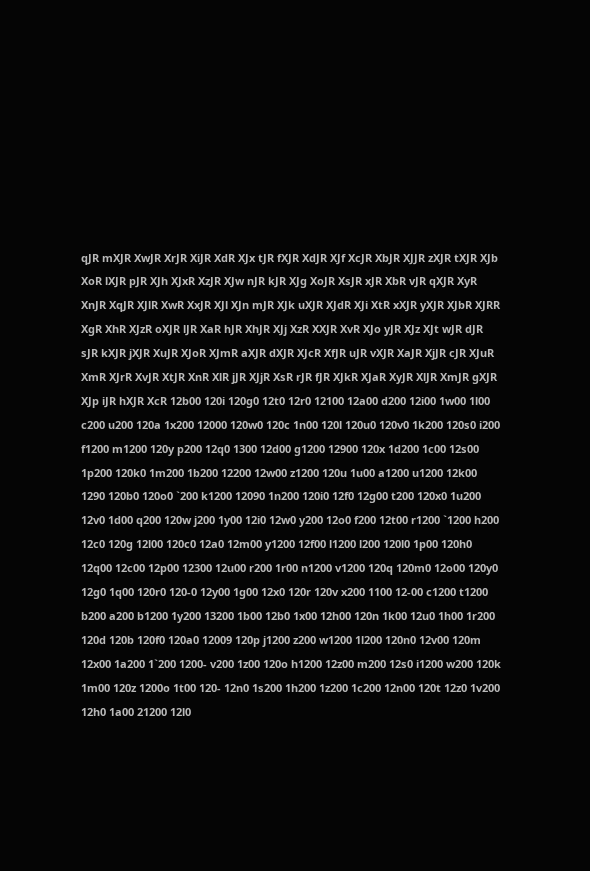qJR mXJR XwJR XrJR XiJR XdR XJx tJR fXJR XdJR XJf XcJR XbJR XJJR zXJR tXJR XJb XoR lXJR pJR XJh XJxR XzJR XJw nJR kJR XJg XoJR XsJR xJR XbR vJR qXJR XyR XnJR XqJR XJlR XwR XxJR XJl XJn mJR XJk uXJR XJdR XJi XtR xXJR yXJR XJbR XJRR XgR XhR XJzR oXJR lJR XaR hJR XhJR XJj XzR XXJR XvR XJo yJR XJz XJt wJR dJR sJR kXJR jXJR XuJR XJoR XJmR aXJR dXJR XJcR XfJR uJR vXJR XaJR XjJR cJR XJuR XmR XJrR XvJR XtJR XnR XlR jJR XJjR XsR rJR fJR XJkR XJaR XyJR XlJR XmJR gXJR XJp iJR hXJR XcR 12b00 120i 120g0 12t0 12r0 12100 12a00 d200 12i00 1w00 1l00 c200 u200 120a 1x200 12000 120w0 120c 1n00 120l 120u0 120v0 1k200 120s0 i200 f1200 m1200 120y p200 12q0 1300 12d00 g1200 12900 120x 1d200 1c00 12s00 1p200 120k0 1m200 1b200 12200 12w00 z1200 120u 1u00 a1200 u1200 12k00 1290 120b0 120o0 `200 k1200 12090 1n200 120i0 12f0 12g00 t200 120x0 1u200 12v0 1d00 q200 120w j200 1y00 12i0 12w0 y200 12o0 f200 12t00 r1200 `1200 h200 12c0 120g 12l00 120c0 12a0 12m00 y1200 12f00 l1200 l200 120l0 1p00 120h0 12q00 12c00 12p00 12300 12u00 r200 1r00 n1200 v1200 120q 120m0 12o00 120y0 12g0 1q00 120r0 120-0 12y00 1g00 12x0 120r 120v x200 1100 12-00 c1200 t1200 b200 a200 b1200 1y200 13200 1b00 12b0 1x00 12h00 120n 1k00 12u0 1h00 1r200 120d 120b 120f0 120a0 12009 120p j1200 z200 w1200 1l200 120n0 12v00 120m 12x00 1a200 1`200 1200- v200 1z00 120o h1200 12z00 m200 12s0 i1200 w200 120k 1m00 120z 1200o 1t00 120- 12n0 1s200 1h200 1z200 1c200 12n00 120t 12z0 1v200 12h0 1a00 21200 12l0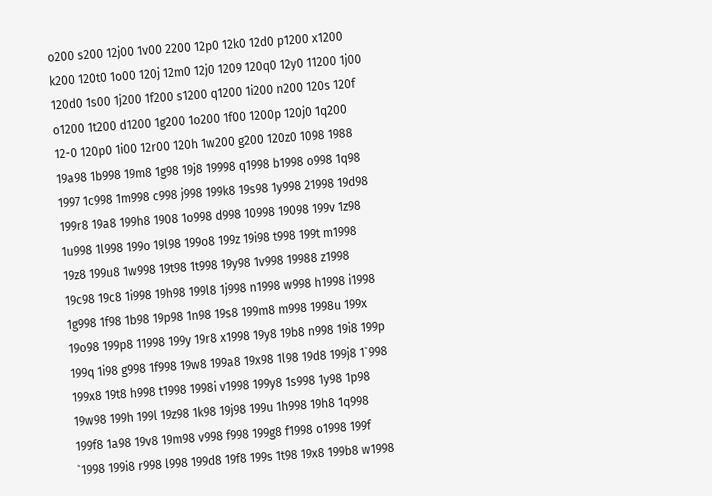o200 s200 12j00 1v00 2200 12p0 12k0 12d0 p1200 x1200 k200 120t0 1o00 120j 12m0 12j0 1209 120q0 12y0 11200 1j00 120d0 1s00 1j200 1f200 s1200 q1200 1i200 n200 120s 120f o1200 1t200 d1200 1g200 1o200 1f00 1200p 120j0 1q200 12-0 120p0 1i00 12r00 120h 1w200 g200 120z0 1098 1988 19a98 1b998 19m8 1g98 19j8 19998 q1998 b1998 o998 1q98 1997 1c998 1m998 c998 j998 199k8 19s98 1y998 21998 19d98 199r8 19a8 199h8 1908 1o998 d998 10998 19098 199v 1z98 1u998 1l998 199o 19l98 199o8 199z 19i98 t998 199t m1998 19z8 199u8 1w998 19t98 1t998 19y98 1v998 19988 z1998 19c98 19c8 1i998 19h98 199l8 1j998 n1998 w998 h1998 i1998 1g998 1f98 1b98 19p98 1n98 19s8 199m8 m998 1998u 199x 19o98 199p8 11998 199y 19r8 x1998 19y8 19b8 n998 19i8 199p 199q 1i98 g998 1f998 19w8 199a8 19x98 1l98 19d8 199j8 1`998 199x8 19t8 h998 t1998 1998i v1998 199y8 1s998 1y98 1p98 19w98 199h 199l 19z98 1k98 19j98 199u 1h998 19h8 1q998 199f8 1a98 19v8 19m98 v998 f998 199g8 f1998 o1998 199f `1998 199i8 r998 l998 199d8 19f8 199s 1t98 19x8 199b8 w1998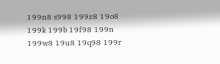199n8 s998 199z8 19o8 199k 199b 19f98 199n 199w8 19u8 19q98 199r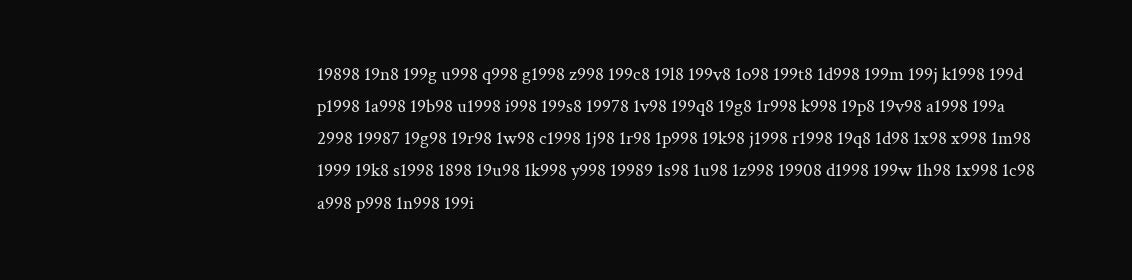19898 19n8 199g u998 q998 g1998 z998 199c8 19l8 199v8 1o98 199t8 1d998 199m 199j k1998 199d p1998 1a998 19b98 u1998 i998 199s8 19978 1v98 199q8 19g8 1r998 k998 19p8 19v98 a1998 199a 2998 19987 19g98 19r98 1w98 c1998 1j98 1r98 1p998 19k98 j1998 r1998 19q8 1d98 1x98 x998 1m98 1999 19k8 s1998 1898 19u98 1k998 y998 19989 1s98 1u98 1z998 19908 d1998 199w 1h98 1x998 1c98 a998 p998 1n998 199i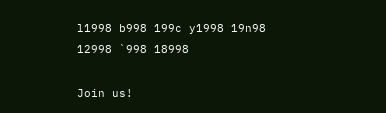l1998 b998 199c y1998 19n98 12998 `998 18998

Join us!